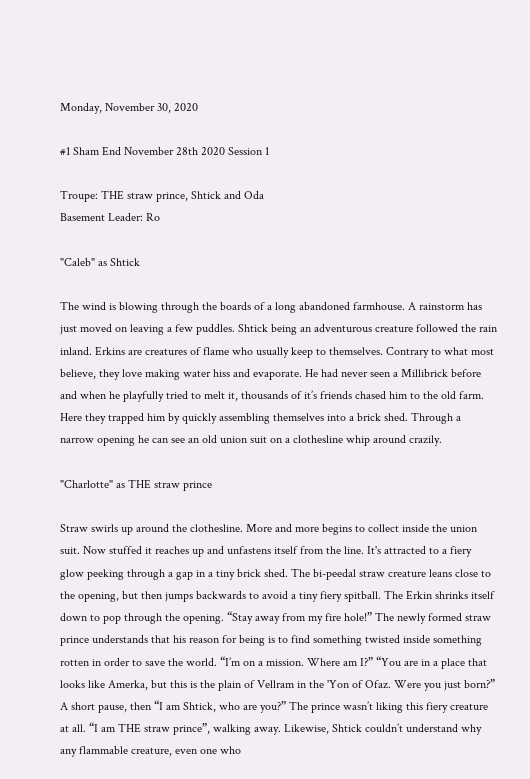Monday, November 30, 2020

#1 Sham End November 28th 2020 Session 1

Troupe: THE straw prince, Shtick and Oda
Basement Leader: Ro

"Caleb" as Shtick

The wind is blowing through the boards of a long abandoned farmhouse. A rainstorm has just moved on leaving a few puddles. Shtick being an adventurous creature followed the rain inland. Erkins are creatures of flame who usually keep to themselves. Contrary to what most believe, they love making water hiss and evaporate. He had never seen a Millibrick before and when he playfully tried to melt it, thousands of it’s friends chased him to the old farm.  Here they trapped him by quickly assembling themselves into a brick shed. Through a narrow opening he can see an old union suit on a clothesline whip around crazily.

"Charlotte" as THE straw prince

Straw swirls up around the clothesline. More and more begins to collect inside the union suit. Now stuffed it reaches up and unfastens itself from the line. It's attracted to a fiery glow peeking through a gap in a tiny brick shed. The bi-peedal straw creature leans close to the opening, but then jumps backwards to avoid a tiny fiery spitball. The Erkin shrinks itself down to pop through the opening. “Stay away from my fire hole!” The newly formed straw prince understands that his reason for being is to find something twisted inside something rotten in order to save the world. “I’m on a mission. Where am I?” “You are in a place that looks like Amerka, but this is the plain of Vellram in the 'Yon of Ofaz. Were you just born?” A short pause, then “I am Shtick, who are you?” The prince wasn’t liking this fiery creature at all. “I am THE straw prince”, walking away. Likewise, Shtick couldn’t understand why any flammable creature, even one who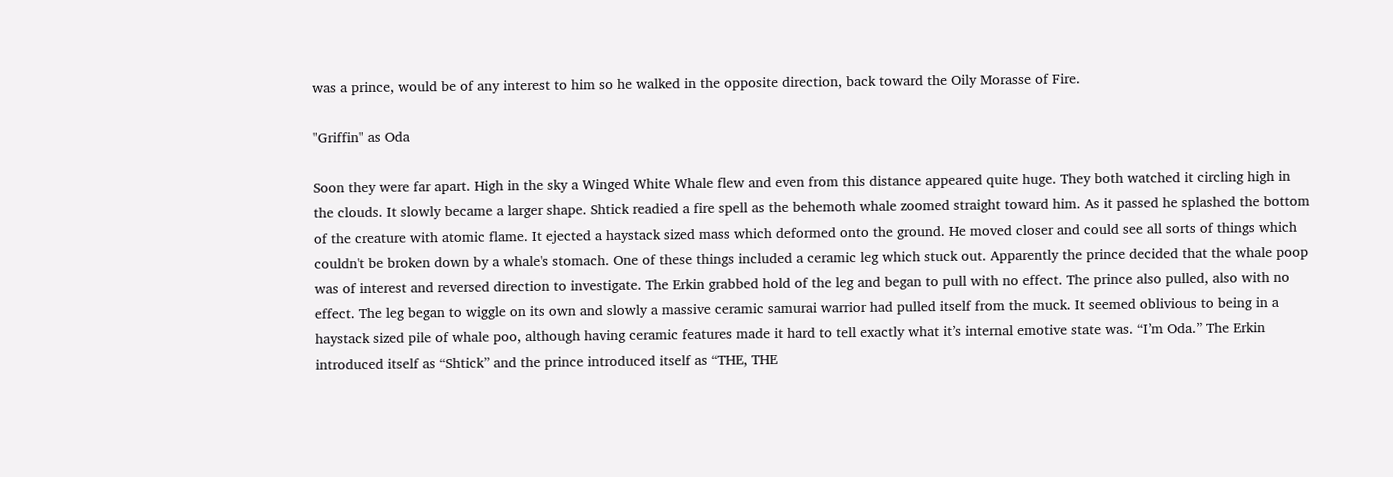was a prince, would be of any interest to him so he walked in the opposite direction, back toward the Oily Morasse of Fire.

"Griffin" as Oda

Soon they were far apart. High in the sky a Winged White Whale flew and even from this distance appeared quite huge. They both watched it circling high in the clouds. It slowly became a larger shape. Shtick readied a fire spell as the behemoth whale zoomed straight toward him. As it passed he splashed the bottom of the creature with atomic flame. It ejected a haystack sized mass which deformed onto the ground. He moved closer and could see all sorts of things which couldn't be broken down by a whale's stomach. One of these things included a ceramic leg which stuck out. Apparently the prince decided that the whale poop was of interest and reversed direction to investigate. The Erkin grabbed hold of the leg and began to pull with no effect. The prince also pulled, also with no effect. The leg began to wiggle on its own and slowly a massive ceramic samurai warrior had pulled itself from the muck. It seemed oblivious to being in a haystack sized pile of whale poo, although having ceramic features made it hard to tell exactly what it’s internal emotive state was. “I’m Oda.” The Erkin introduced itself as “Shtick” and the prince introduced itself as “THE, THE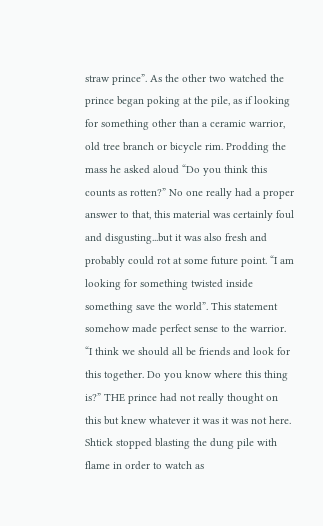straw prince”. As the other two watched the prince began poking at the pile, as if looking for something other than a ceramic warrior, old tree branch or bicycle rim. Prodding the mass he asked aloud “Do you think this counts as rotten?” No one really had a proper answer to that, this material was certainly foul and disgusting...but it was also fresh and probably could rot at some future point. “I am looking for something twisted inside something save the world”. This statement somehow made perfect sense to the warrior. “I think we should all be friends and look for this together. Do you know where this thing is?” THE prince had not really thought on this but knew whatever it was it was not here. Shtick stopped blasting the dung pile with flame in order to watch as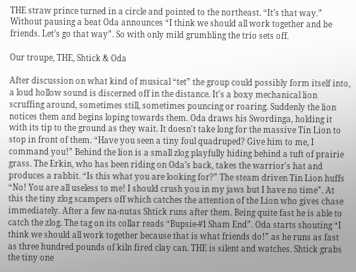THE straw prince turned in a circle and pointed to the northeast. “It’s that way.” Without pausing a beat Oda announces “I think we should all work together and be friends. Let’s go that way”. So with only mild grumbling the trio sets off.

Our troupe, THE, Shtick & Oda

After discussion on what kind of musical “tet” the group could possibly form itself into, a loud hollow sound is discerned off in the distance. It's a boxy mechanical lion scruffing around, sometimes still, sometimes pouncing or roaring. Suddenly the lion notices them and begins loping towards them. Oda draws his Swordinga, holding it with its tip to the ground as they wait. It doesn't take long for the massive Tin Lion to stop in front of them. “Have you seen a tiny foul quadruped? Give him to me, I command you!” Behind the lion is a small zlog playfully hiding behind a tuft of prairie grass. The Erkin, who has been riding on Oda’s back, takes the warrior's hat and produces a rabbit. “Is this what you are looking for?” The steam driven Tin Lion huffs “No! You are all useless to me! I should crush you in my jaws but I have no time”. At this the tiny zlog scampers off which catches the attention of the Lion who gives chase immediately. After a few na-nutas Shtick runs after them. Being quite fast he is able to catch the zlog. The tag on its collar reads “Bupsie-#1 Sham End”. Oda starts shouting “I think we should all work together because that is what friends do!” as he runs as fast as three hundred pounds of kiln fired clay can. THE is silent and watches. Shtick grabs the tiny one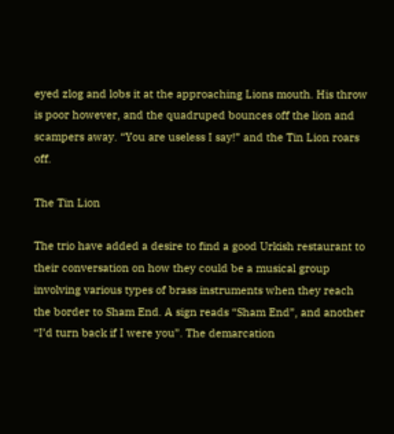eyed zlog and lobs it at the approaching Lions mouth. His throw is poor however, and the quadruped bounces off the lion and scampers away. “You are useless I say!” and the Tin Lion roars off.

The Tin Lion

The trio have added a desire to find a good Urkish restaurant to their conversation on how they could be a musical group involving various types of brass instruments when they reach the border to Sham End. A sign reads “Sham End”, and another “I’d turn back if I were you”. The demarcation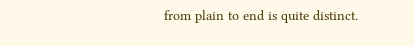from plain to end is quite distinct.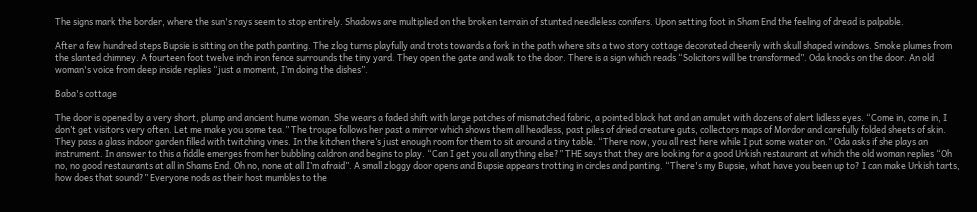The signs mark the border, where the sun's rays seem to stop entirely. Shadows are multiplied on the broken terrain of stunted needleless conifers. Upon setting foot in Sham End the feeling of dread is palpable.

After a few hundred steps Bupsie is sitting on the path panting. The zlog turns playfully and trots towards a fork in the path where sits a two story cottage decorated cheerily with skull shaped windows. Smoke plumes from the slanted chimney. A fourteen foot twelve inch iron fence surrounds the tiny yard. They open the gate and walk to the door. There is a sign which reads “Solicitors will be transformed”. Oda knocks on the door. An old woman's voice from deep inside replies “just a moment, I’m doing the dishes”.

Baba's cottage

The door is opened by a very short, plump and ancient hume woman. She wears a faded shift with large patches of mismatched fabric, a pointed black hat and an amulet with dozens of alert lidless eyes. “Come in, come in, I don’t get visitors very often. Let me make you some tea.” The troupe follows her past a mirror which shows them all headless, past piles of dried creature guts, collectors maps of Mordor and carefully folded sheets of skin. They pass a glass indoor garden filled with twitching vines. In the kitchen there’s just enough room for them to sit around a tiny table. “There now, you all rest here while I put some water on.” Oda asks if she plays an instrument. In answer to this a fiddle emerges from her bubbling caldron and begins to play. “Can I get you all anything else?” THE says that they are looking for a good Urkish restaurant at which the old woman replies “Oh no, no good restaurants at all in Shams End. Oh no, none at all I’m afraid”. A small zloggy door opens and Bupsie appears trotting in circles and panting. “There's my Bupsie, what have you been up to? I can make Urkish tarts, how does that sound?” Everyone nods as their host mumbles to the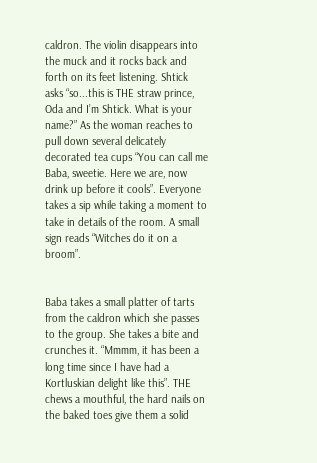caldron. The violin disappears into the muck and it rocks back and forth on its feet listening. Shtick asks “so...this is THE straw prince, Oda and I’m Shtick. What is your name?” As the woman reaches to pull down several delicately decorated tea cups “You can call me Baba, sweetie. Here we are, now drink up before it cools”. Everyone takes a sip while taking a moment to take in details of the room. A small sign reads “Witches do it on a broom”.


Baba takes a small platter of tarts from the caldron which she passes to the group. She takes a bite and crunches it. “Mmmm, it has been a long time since I have had a Kortluskian delight like this”. THE chews a mouthful, the hard nails on the baked toes give them a solid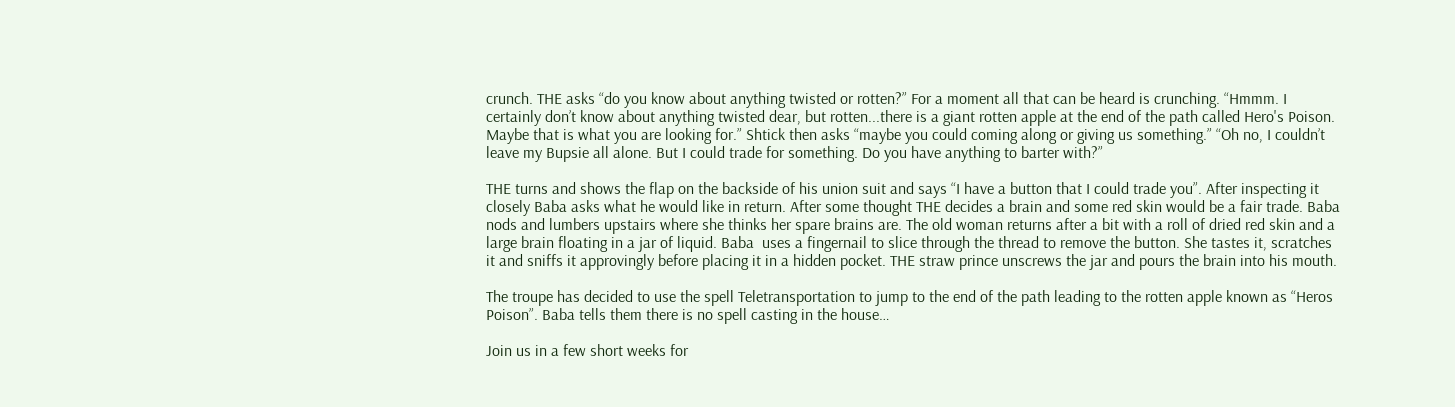crunch. THE asks “do you know about anything twisted or rotten?” For a moment all that can be heard is crunching. “Hmmm. I certainly don’t know about anything twisted dear, but rotten...there is a giant rotten apple at the end of the path called Hero's Poison. Maybe that is what you are looking for.” Shtick then asks “maybe you could coming along or giving us something.” “Oh no, I couldn’t leave my Bupsie all alone. But I could trade for something. Do you have anything to barter with?”

THE turns and shows the flap on the backside of his union suit and says “I have a button that I could trade you”. After inspecting it closely Baba asks what he would like in return. After some thought THE decides a brain and some red skin would be a fair trade. Baba nods and lumbers upstairs where she thinks her spare brains are. The old woman returns after a bit with a roll of dried red skin and a large brain floating in a jar of liquid. Baba  uses a fingernail to slice through the thread to remove the button. She tastes it, scratches it and sniffs it approvingly before placing it in a hidden pocket. THE straw prince unscrews the jar and pours the brain into his mouth.

The troupe has decided to use the spell Teletransportation to jump to the end of the path leading to the rotten apple known as “Heros Poison”. Baba tells them there is no spell casting in the house…

Join us in a few short weeks for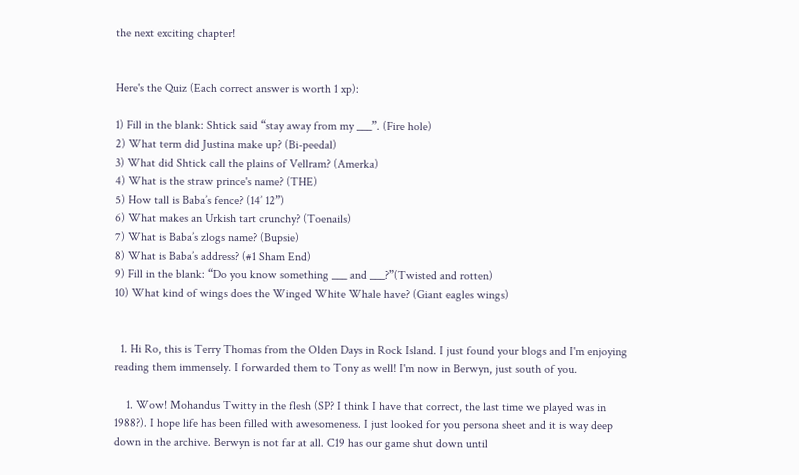the next exciting chapter!


Here's the Quiz (Each correct answer is worth 1 xp):

1) Fill in the blank: Shtick said “stay away from my ___”. (Fire hole)
2) What term did Justina make up? (Bi-peedal)
3) What did Shtick call the plains of Vellram? (Amerka)
4) What is the straw prince's name? (THE)
5) How tall is Baba’s fence? (14’ 12”)
6) What makes an Urkish tart crunchy? (Toenails)
7) What is Baba’s zlogs name? (Bupsie)
8) What is Baba’s address? (#1 Sham End)
9) Fill in the blank: “Do you know something ___ and ___?”(Twisted and rotten)
10) What kind of wings does the Winged White Whale have? (Giant eagles wings)


  1. Hi Ro, this is Terry Thomas from the Olden Days in Rock Island. I just found your blogs and I'm enjoying reading them immensely. I forwarded them to Tony as well! I'm now in Berwyn, just south of you.

    1. Wow! Mohandus Twitty in the flesh (SP? I think I have that correct, the last time we played was in 1988?). I hope life has been filled with awesomeness. I just looked for you persona sheet and it is way deep down in the archive. Berwyn is not far at all. C19 has our game shut down until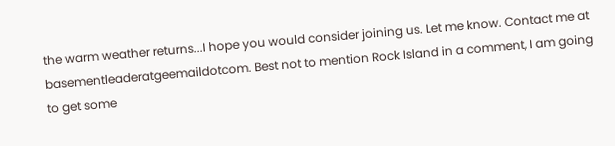the warm weather returns...I hope you would consider joining us. Let me know. Contact me at basementleaderatgeemaildotcom. Best not to mention Rock Island in a comment, I am going to get some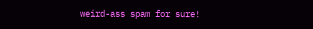weird-ass spam for sure!